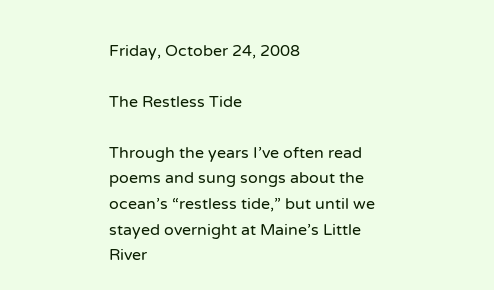Friday, October 24, 2008

The Restless Tide

Through the years I’ve often read poems and sung songs about the ocean’s “restless tide,” but until we stayed overnight at Maine’s Little River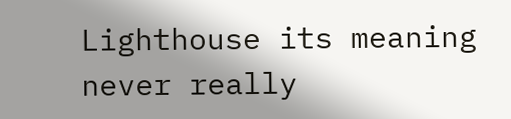Lighthouse its meaning never really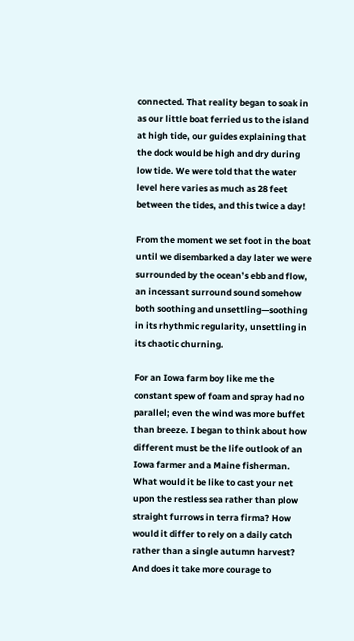connected. That reality began to soak in as our little boat ferried us to the island at high tide, our guides explaining that the dock would be high and dry during low tide. We were told that the water level here varies as much as 28 feet between the tides, and this twice a day!

From the moment we set foot in the boat until we disembarked a day later we were surrounded by the ocean’s ebb and flow, an incessant surround sound somehow both soothing and unsettling—soothing in its rhythmic regularity, unsettling in its chaotic churning.

For an Iowa farm boy like me the constant spew of foam and spray had no parallel; even the wind was more buffet than breeze. I began to think about how different must be the life outlook of an Iowa farmer and a Maine fisherman. What would it be like to cast your net upon the restless sea rather than plow straight furrows in terra firma? How would it differ to rely on a daily catch rather than a single autumn harvest? And does it take more courage to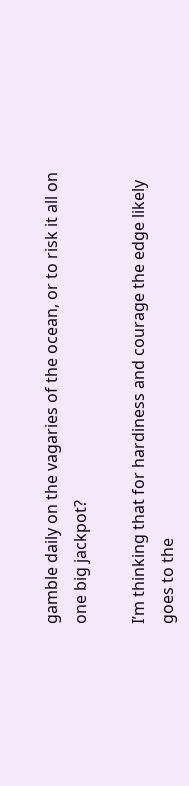gamble daily on the vagaries of the ocean, or to risk it all on one big jackpot?

I’m thinking that for hardiness and courage the edge likely goes to the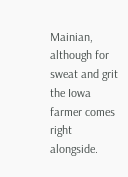Mainian, although for sweat and grit the Iowa farmer comes right alongside.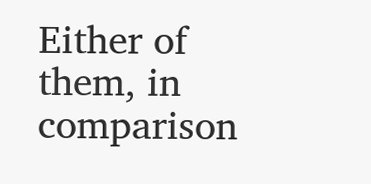Either of them, in comparison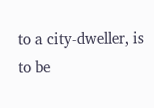to a city-dweller, is to be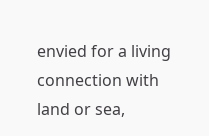envied for a living connection with land or sea,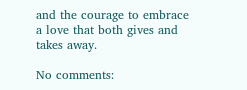and the courage to embrace a love that both gives and takes away.

No comments: